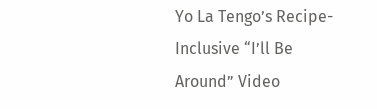Yo La Tengo’s Recipe-Inclusive “I’ll Be Around” Video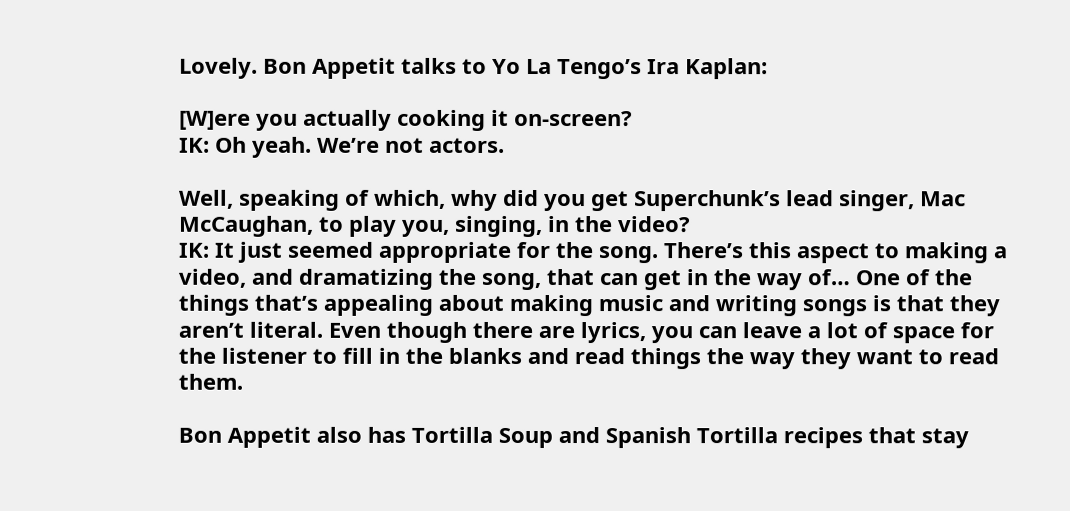Lovely. Bon Appetit talks to Yo La Tengo’s Ira Kaplan:

[W]ere you actually cooking it on-screen?
IK: Oh yeah. We’re not actors.

Well, speaking of which, why did you get Superchunk’s lead singer, Mac McCaughan, to play you, singing, in the video?
IK: It just seemed appropriate for the song. There’s this aspect to making a video, and dramatizing the song, that can get in the way of… One of the things that’s appealing about making music and writing songs is that they aren’t literal. Even though there are lyrics, you can leave a lot of space for the listener to fill in the blanks and read things the way they want to read them.

Bon Appetit also has Tortilla Soup and Spanish Tortilla recipes that stay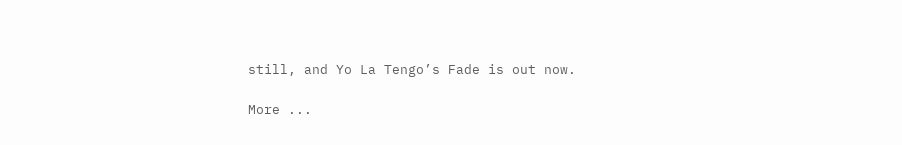still, and Yo La Tengo’s Fade is out now.

More ...